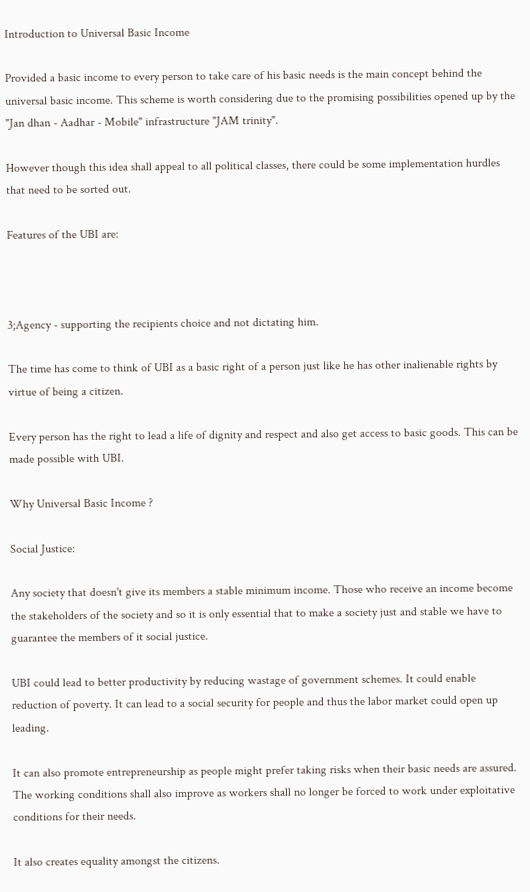Introduction to Universal Basic Income

Provided a basic income to every person to take care of his basic needs is the main concept behind the universal basic income. This scheme is worth considering due to the promising possibilities opened up by the "Jan dhan - Aadhar - Mobile" infrastructure "JAM trinity".

However though this idea shall appeal to all political classes, there could be some implementation hurdles that need to be sorted out.

Features of the UBI are:



3;Agency - supporting the recipients choice and not dictating him.

The time has come to think of UBI as a basic right of a person just like he has other inalienable rights by virtue of being a citizen.

Every person has the right to lead a life of dignity and respect and also get access to basic goods. This can be made possible with UBI.

Why Universal Basic Income ?

Social Justice:

Any society that doesn't give its members a stable minimum income. Those who receive an income become the stakeholders of the society and so it is only essential that to make a society just and stable we have to guarantee the members of it social justice.

UBI could lead to better productivity by reducing wastage of government schemes. It could enable reduction of poverty. It can lead to a social security for people and thus the labor market could open up leading.

It can also promote entrepreneurship as people might prefer taking risks when their basic needs are assured. The working conditions shall also improve as workers shall no longer be forced to work under exploitative conditions for their needs.

It also creates equality amongst the citizens.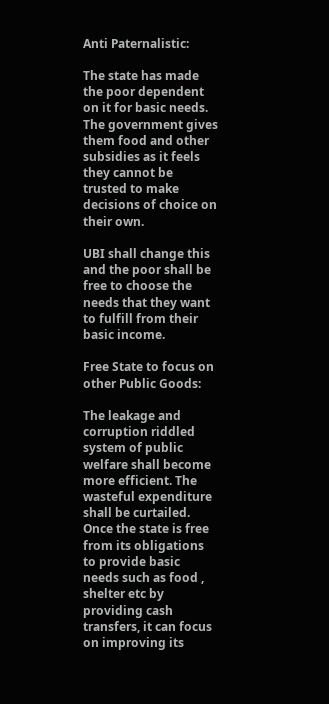Anti Paternalistic:

The state has made the poor dependent on it for basic needs. The government gives them food and other subsidies as it feels they cannot be trusted to make decisions of choice on their own.

UBI shall change this and the poor shall be free to choose the needs that they want to fulfill from their basic income.

Free State to focus on other Public Goods:

The leakage and corruption riddled system of public welfare shall become more efficient. The wasteful expenditure shall be curtailed. Once the state is free from its obligations to provide basic needs such as food , shelter etc by providing cash transfers, it can focus on improving its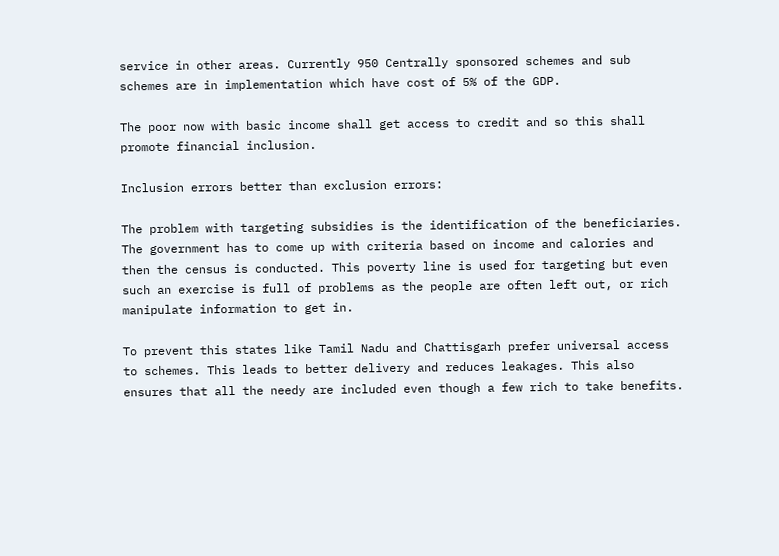service in other areas. Currently 950 Centrally sponsored schemes and sub schemes are in implementation which have cost of 5% of the GDP.

The poor now with basic income shall get access to credit and so this shall promote financial inclusion.

Inclusion errors better than exclusion errors:

The problem with targeting subsidies is the identification of the beneficiaries. The government has to come up with criteria based on income and calories and then the census is conducted. This poverty line is used for targeting but even such an exercise is full of problems as the people are often left out, or rich manipulate information to get in.

To prevent this states like Tamil Nadu and Chattisgarh prefer universal access to schemes. This leads to better delivery and reduces leakages. This also ensures that all the needy are included even though a few rich to take benefits.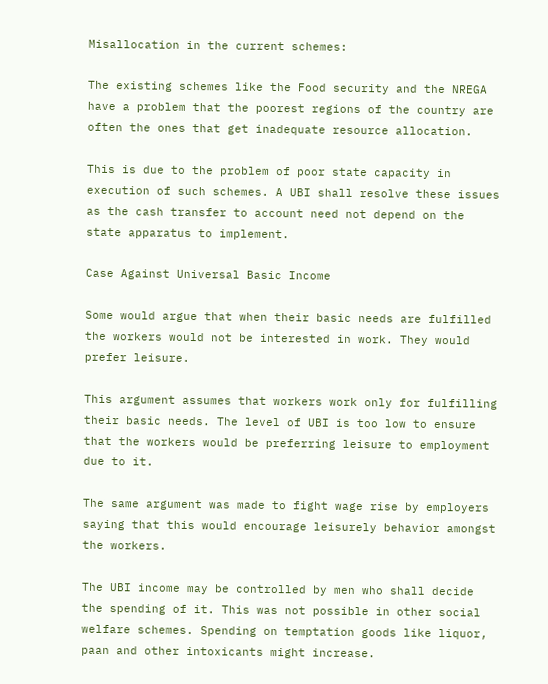Misallocation in the current schemes:

The existing schemes like the Food security and the NREGA have a problem that the poorest regions of the country are often the ones that get inadequate resource allocation.

This is due to the problem of poor state capacity in execution of such schemes. A UBI shall resolve these issues as the cash transfer to account need not depend on the state apparatus to implement.

Case Against Universal Basic Income

Some would argue that when their basic needs are fulfilled the workers would not be interested in work. They would prefer leisure.

This argument assumes that workers work only for fulfilling their basic needs. The level of UBI is too low to ensure that the workers would be preferring leisure to employment due to it.

The same argument was made to fight wage rise by employers saying that this would encourage leisurely behavior amongst the workers.

The UBI income may be controlled by men who shall decide the spending of it. This was not possible in other social welfare schemes. Spending on temptation goods like liquor, paan and other intoxicants might increase.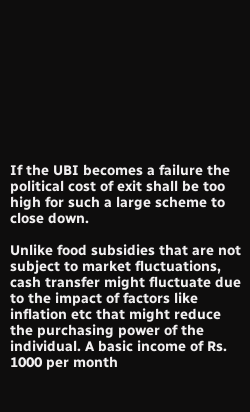If the UBI becomes a failure the political cost of exit shall be too high for such a large scheme to close down.

Unlike food subsidies that are not subject to market fluctuations, cash transfer might fluctuate due to the impact of factors like inflation etc that might reduce the purchasing power of the individual. A basic income of Rs. 1000 per month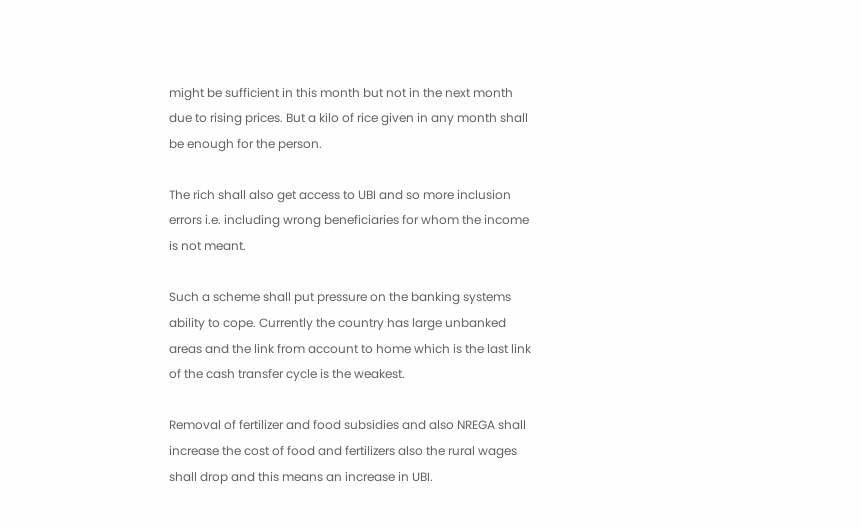might be sufficient in this month but not in the next month due to rising prices. But a kilo of rice given in any month shall be enough for the person.

The rich shall also get access to UBI and so more inclusion errors i.e. including wrong beneficiaries for whom the income is not meant.

Such a scheme shall put pressure on the banking systems ability to cope. Currently the country has large unbanked areas and the link from account to home which is the last link of the cash transfer cycle is the weakest.

Removal of fertilizer and food subsidies and also NREGA shall increase the cost of food and fertilizers also the rural wages shall drop and this means an increase in UBI.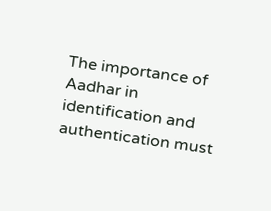The importance of Aadhar in identification and authentication must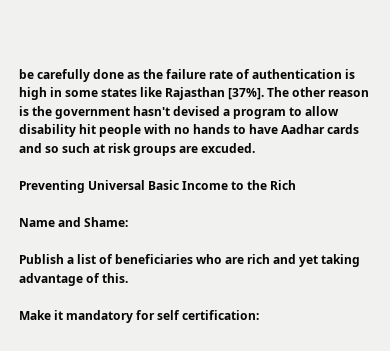be carefully done as the failure rate of authentication is high in some states like Rajasthan [37%]. The other reason is the government hasn't devised a program to allow disability hit people with no hands to have Aadhar cards and so such at risk groups are excuded.

Preventing Universal Basic Income to the Rich

Name and Shame:

Publish a list of beneficiaries who are rich and yet taking advantage of this.

Make it mandatory for self certification: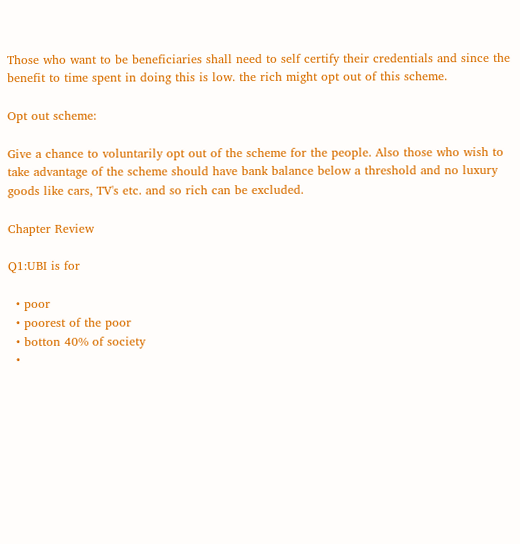Those who want to be beneficiaries shall need to self certify their credentials and since the benefit to time spent in doing this is low. the rich might opt out of this scheme.

Opt out scheme:

Give a chance to voluntarily opt out of the scheme for the people. Also those who wish to take advantage of the scheme should have bank balance below a threshold and no luxury goods like cars, TV's etc. and so rich can be excluded.

Chapter Review

Q1:UBI is for

  • poor
  • poorest of the poor
  • botton 40% of society
  •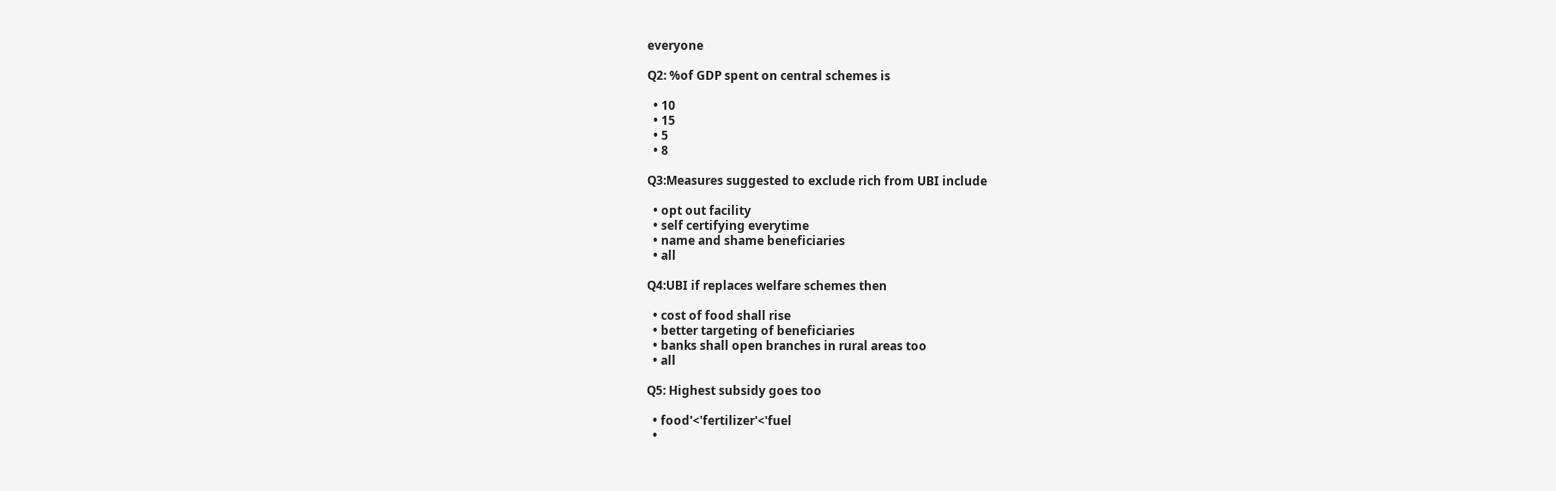everyone

Q2: %of GDP spent on central schemes is

  • 10
  • 15
  • 5
  • 8

Q3:Measures suggested to exclude rich from UBI include

  • opt out facility
  • self certifying everytime
  • name and shame beneficiaries
  • all

Q4:UBI if replaces welfare schemes then

  • cost of food shall rise
  • better targeting of beneficiaries
  • banks shall open branches in rural areas too
  • all

Q5: Highest subsidy goes too

  • food'<'fertilizer'<'fuel
  •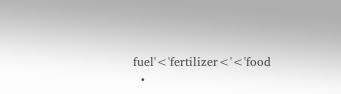fuel'<'fertilizer<'<'food
  •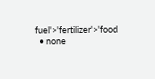fuel'>'fertilizer'>'food
  • none